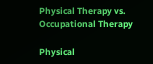Physical Therapy vs. Occupational Therapy

Physical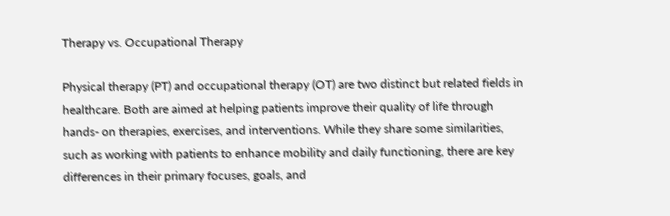Therapy vs. Occupational Therapy

Physical therapy (PT) and occupational therapy (OT) are two distinct but related fields in healthcare. Both are aimed at helping patients improve their quality of life through hands- on therapies, exercises, and interventions. While they share some similarities, such as working with patients to enhance mobility and daily functioning, there are key differences in their primary focuses, goals, and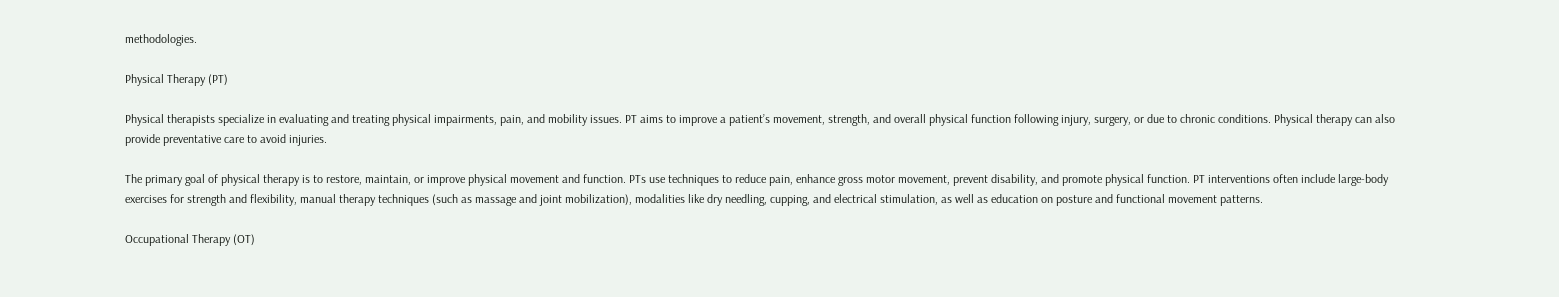methodologies.

Physical Therapy (PT)

Physical therapists specialize in evaluating and treating physical impairments, pain, and mobility issues. PT aims to improve a patient’s movement, strength, and overall physical function following injury, surgery, or due to chronic conditions. Physical therapy can also provide preventative care to avoid injuries.

The primary goal of physical therapy is to restore, maintain, or improve physical movement and function. PTs use techniques to reduce pain, enhance gross motor movement, prevent disability, and promote physical function. PT interventions often include large-body exercises for strength and flexibility, manual therapy techniques (such as massage and joint mobilization), modalities like dry needling, cupping, and electrical stimulation, as well as education on posture and functional movement patterns.

Occupational Therapy (OT)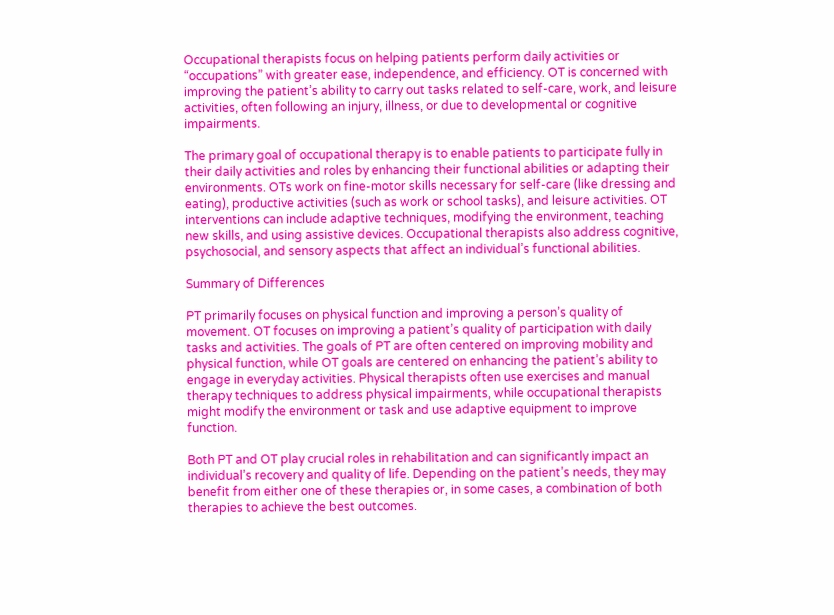Occupational therapists focus on helping patients perform daily activities or “occupations” with greater ease, independence, and efficiency. OT is concerned with improving the patient’s ability to carry out tasks related to self-care, work, and leisure activities, often following an injury, illness, or due to developmental or cognitive impairments.

The primary goal of occupational therapy is to enable patients to participate fully in their daily activities and roles by enhancing their functional abilities or adapting their environments. OTs work on fine-motor skills necessary for self-care (like dressing and eating), productive activities (such as work or school tasks), and leisure activities. OT interventions can include adaptive techniques, modifying the environment, teaching new skills, and using assistive devices. Occupational therapists also address cognitive, psychosocial, and sensory aspects that affect an individual’s functional abilities.

Summary of Differences

PT primarily focuses on physical function and improving a person’s quality of movement. OT focuses on improving a patient’s quality of participation with daily tasks and activities. The goals of PT are often centered on improving mobility and physical function, while OT goals are centered on enhancing the patient’s ability to engage in everyday activities. Physical therapists often use exercises and manual therapy techniques to address physical impairments, while occupational therapists might modify the environment or task and use adaptive equipment to improve function.

Both PT and OT play crucial roles in rehabilitation and can significantly impact an individual’s recovery and quality of life. Depending on the patient’s needs, they may benefit from either one of these therapies or, in some cases, a combination of both therapies to achieve the best outcomes.